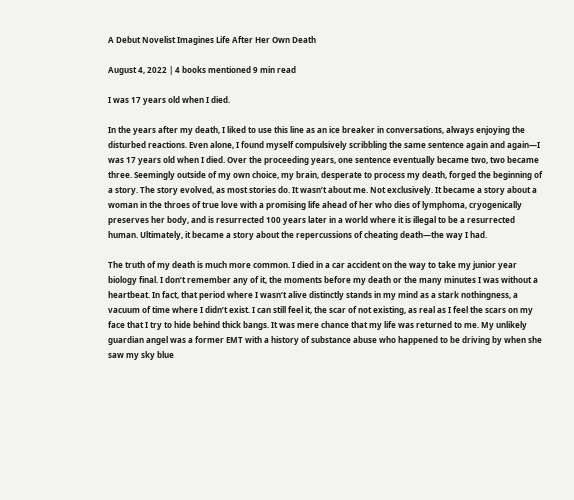A Debut Novelist Imagines Life After Her Own Death

August 4, 2022 | 4 books mentioned 9 min read

I was 17 years old when I died.

In the years after my death, I liked to use this line as an ice breaker in conversations, always enjoying the disturbed reactions. Even alone, I found myself compulsively scribbling the same sentence again and again—I was 17 years old when I died. Over the proceeding years, one sentence eventually became two, two became three. Seemingly outside of my own choice, my brain, desperate to process my death, forged the beginning of a story. The story evolved, as most stories do. It wasn’t about me. Not exclusively. It became a story about a woman in the throes of true love with a promising life ahead of her who dies of lymphoma, cryogenically preserves her body, and is resurrected 100 years later in a world where it is illegal to be a resurrected human. Ultimately, it became a story about the repercussions of cheating death—the way I had.

The truth of my death is much more common. I died in a car accident on the way to take my junior year biology final. I don’t remember any of it, the moments before my death or the many minutes I was without a heartbeat. In fact, that period where I wasn’t alive distinctly stands in my mind as a stark nothingness, a vacuum of time where I didn’t exist. I can still feel it, the scar of not existing, as real as I feel the scars on my face that I try to hide behind thick bangs. It was mere chance that my life was returned to me. My unlikely guardian angel was a former EMT with a history of substance abuse who happened to be driving by when she saw my sky blue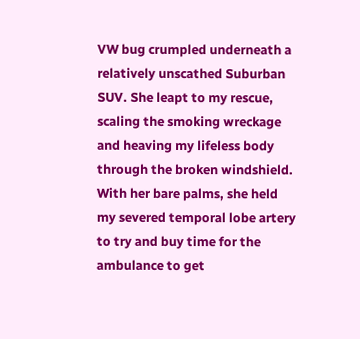VW bug crumpled underneath a relatively unscathed Suburban SUV. She leapt to my rescue, scaling the smoking wreckage and heaving my lifeless body through the broken windshield. With her bare palms, she held my severed temporal lobe artery to try and buy time for the ambulance to get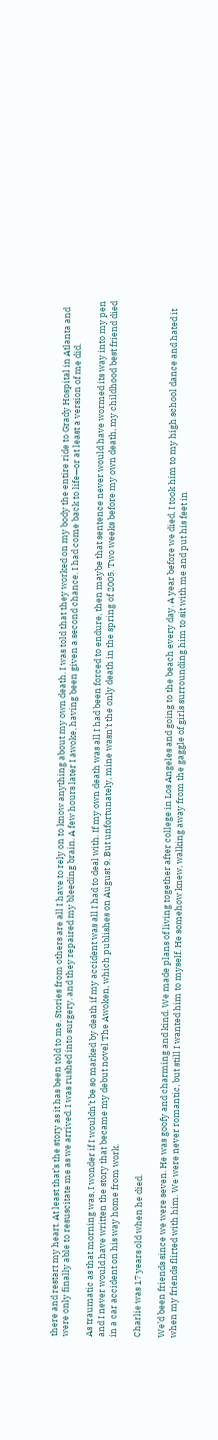there and restart my heart. At least that’s the story as it has been told to me. Stories from others are all I have to rely on to know anything about my own death. I was told that they worked on my body the entire ride to Grady Hospital in Atlanta and were only finally able to resuscitate me as we arrived. I was rushed into surgery. and they repaired my bleeding brain. A few hours later I awoke, having been given a second chance. I had come back to life—or at least a version of me did.

As traumatic as that morning was, I wonder if I wouldn’t be so marked by death if my accident was all I had to deal with. If my own death was all I had been forced to endure, then maybe that sentence never would have wormed its way into my pen and I never would have written the story that became my debut novel The Awoken, which publishes on August 9. But unfortunately, mine wasn’t the only death in the spring of 2005. Two weeks before my own death, my childhood best friend died in a car accident on his way home from work.

Charlie was 17 years old when he died.

We’d been friends since we were seven. He was goofy and charming and kind. We made plans of living together after college in Los Angeles and going to the beach every day. A year before we died, I took him to my high school dance and hated it when my friends flirted with him. We were never romantic, but still I wanted him to myself. He somehow knew, walking away from the gaggle of girls surrounding him to sit with me and put his feet in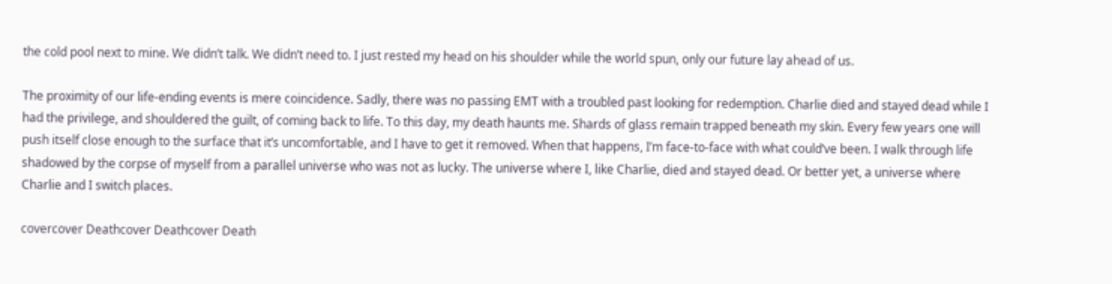the cold pool next to mine. We didn’t talk. We didn’t need to. I just rested my head on his shoulder while the world spun, only our future lay ahead of us.

The proximity of our life-ending events is mere coincidence. Sadly, there was no passing EMT with a troubled past looking for redemption. Charlie died and stayed dead while I had the privilege, and shouldered the guilt, of coming back to life. To this day, my death haunts me. Shards of glass remain trapped beneath my skin. Every few years one will push itself close enough to the surface that it’s uncomfortable, and I have to get it removed. When that happens, I’m face-to-face with what could’ve been. I walk through life shadowed by the corpse of myself from a parallel universe who was not as lucky. The universe where I, like Charlie, died and stayed dead. Or better yet, a universe where Charlie and I switch places.

covercover Deathcover Deathcover Death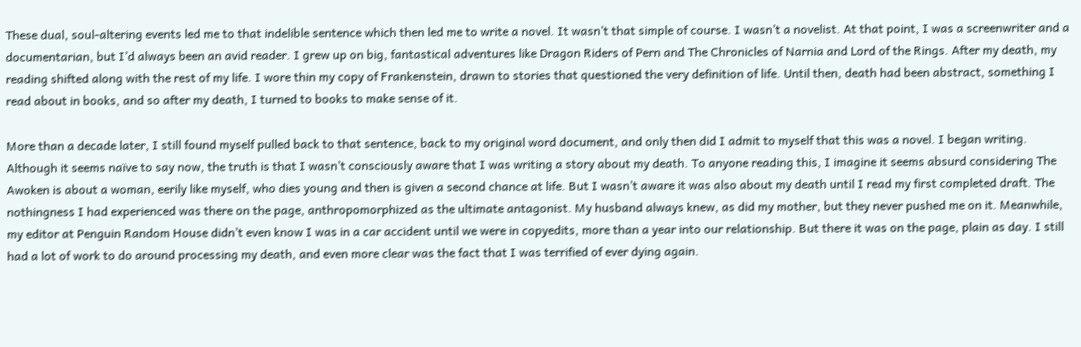These dual, soul-altering events led me to that indelible sentence which then led me to write a novel. It wasn’t that simple of course. I wasn’t a novelist. At that point, I was a screenwriter and a documentarian, but I’d always been an avid reader. I grew up on big, fantastical adventures like Dragon Riders of Pern and The Chronicles of Narnia and Lord of the Rings. After my death, my reading shifted along with the rest of my life. I wore thin my copy of Frankenstein, drawn to stories that questioned the very definition of life. Until then, death had been abstract, something I read about in books, and so after my death, I turned to books to make sense of it.

More than a decade later, I still found myself pulled back to that sentence, back to my original word document, and only then did I admit to myself that this was a novel. I began writing. Although it seems naïve to say now, the truth is that I wasn’t consciously aware that I was writing a story about my death. To anyone reading this, I imagine it seems absurd considering The Awoken is about a woman, eerily like myself, who dies young and then is given a second chance at life. But I wasn’t aware it was also about my death until I read my first completed draft. The nothingness I had experienced was there on the page, anthropomorphized as the ultimate antagonist. My husband always knew, as did my mother, but they never pushed me on it. Meanwhile, my editor at Penguin Random House didn’t even know I was in a car accident until we were in copyedits, more than a year into our relationship. But there it was on the page, plain as day. I still had a lot of work to do around processing my death, and even more clear was the fact that I was terrified of ever dying again.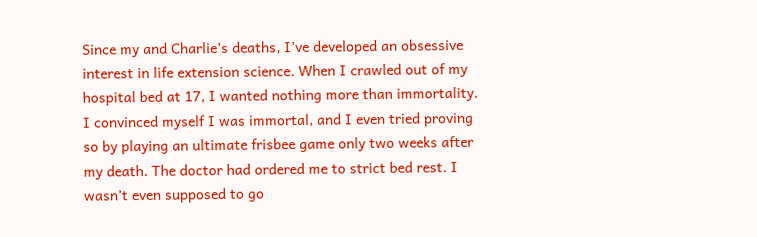Since my and Charlie’s deaths, I’ve developed an obsessive interest in life extension science. When I crawled out of my hospital bed at 17, I wanted nothing more than immortality. I convinced myself I was immortal, and I even tried proving so by playing an ultimate frisbee game only two weeks after my death. The doctor had ordered me to strict bed rest. I wasn’t even supposed to go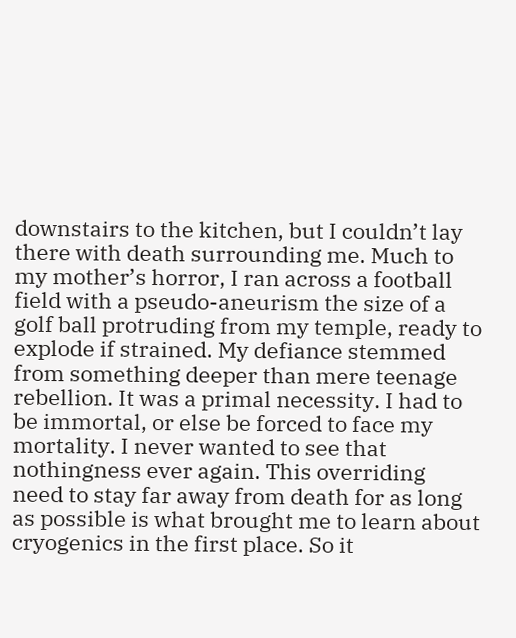downstairs to the kitchen, but I couldn’t lay there with death surrounding me. Much to my mother’s horror, I ran across a football field with a pseudo-aneurism the size of a golf ball protruding from my temple, ready to explode if strained. My defiance stemmed from something deeper than mere teenage rebellion. It was a primal necessity. I had to be immortal, or else be forced to face my mortality. I never wanted to see that nothingness ever again. This overriding need to stay far away from death for as long as possible is what brought me to learn about cryogenics in the first place. So it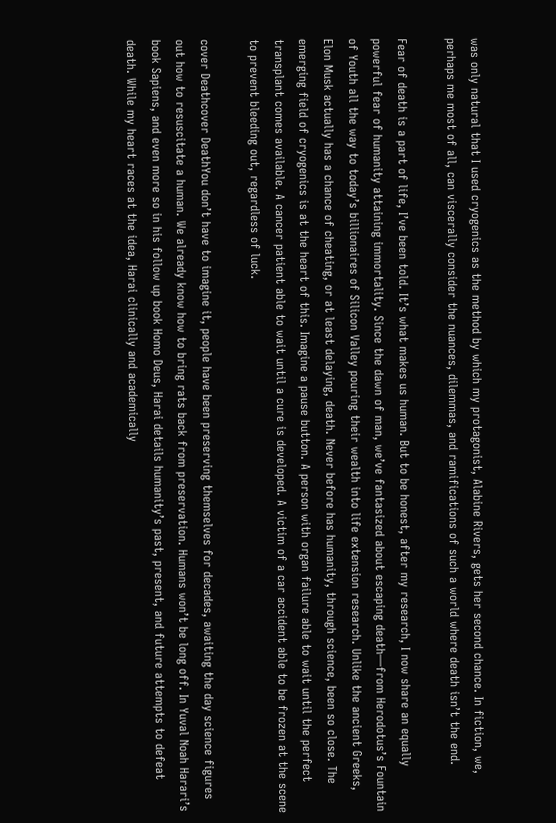was only natural that I used cryogenics as the method by which my protagonist, Alabine Rivers, gets her second chance. In fiction, we, perhaps me most of all, can viscerally consider the nuances, dilemmas, and ramifications of such a world where death isn’t the end.

Fear of death is a part of life, I’ve been told. It’s what makes us human. But to be honest, after my research, I now share an equally powerful fear of humanity attaining immortality. Since the dawn of man, we’ve fantasized about escaping death—from Herodotus’s Fountain of Youth all the way to today’s billionaires of Silicon Valley pouring their wealth into life extension research. Unlike the ancient Greeks, Elon Musk actually has a chance of cheating, or at least delaying, death. Never before has humanity, through science, been so close. The emerging field of cryogenics is at the heart of this. Imagine a pause button. A person with organ failure able to wait until the perfect transplant comes available. A cancer patient able to wait until a cure is developed. A victim of a car accident able to be frozen at the scene to prevent bleeding out, regardless of luck.

cover Deathcover DeathYou don’t have to imagine it, people have been preserving themselves for decades, awaiting the day science figures out how to resuscitate a human. We already know how to bring rats back from preservation. Humans won’t be long off. In Yuval Noah Harari’s book Sapiens, and even more so in his follow up book Homo Deus, Harai details humanity’s past, present, and future attempts to defeat death. While my heart races at the idea, Harai clinically and academically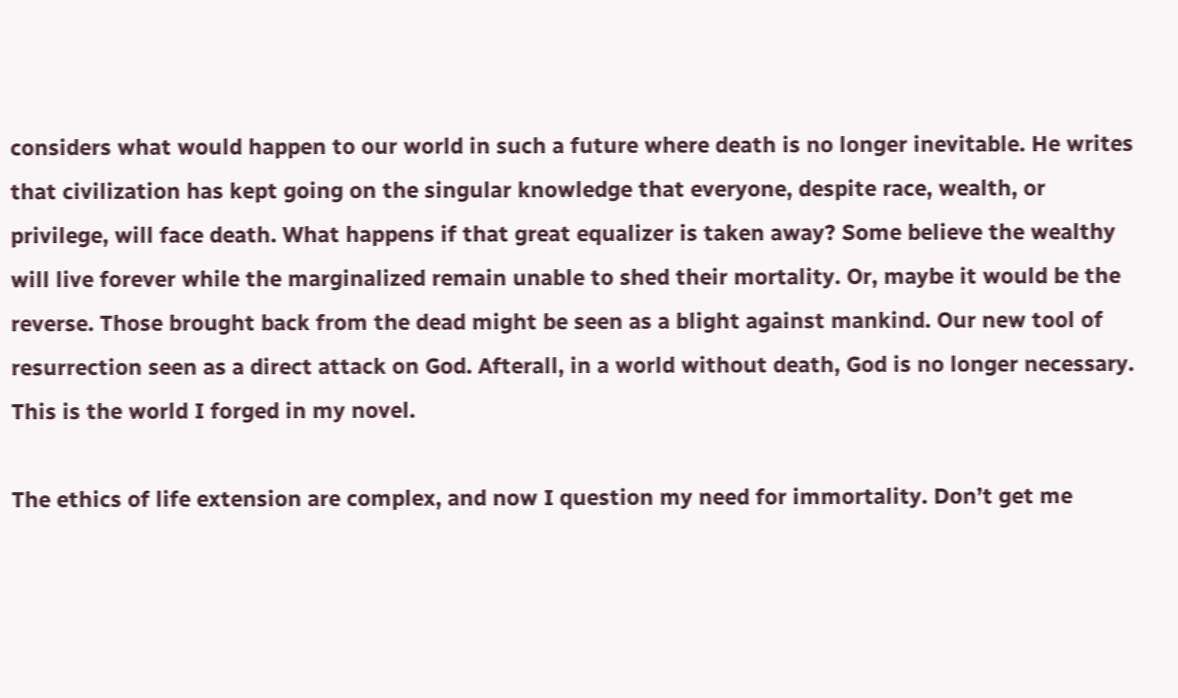considers what would happen to our world in such a future where death is no longer inevitable. He writes that civilization has kept going on the singular knowledge that everyone, despite race, wealth, or privilege, will face death. What happens if that great equalizer is taken away? Some believe the wealthy will live forever while the marginalized remain unable to shed their mortality. Or, maybe it would be the reverse. Those brought back from the dead might be seen as a blight against mankind. Our new tool of resurrection seen as a direct attack on God. Afterall, in a world without death, God is no longer necessary. This is the world I forged in my novel.

The ethics of life extension are complex, and now I question my need for immortality. Don’t get me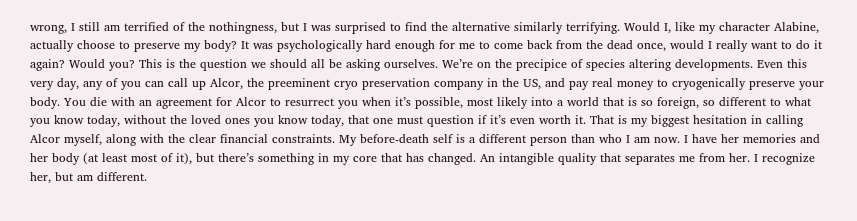wrong, I still am terrified of the nothingness, but I was surprised to find the alternative similarly terrifying. Would I, like my character Alabine, actually choose to preserve my body? It was psychologically hard enough for me to come back from the dead once, would I really want to do it again? Would you? This is the question we should all be asking ourselves. We’re on the precipice of species altering developments. Even this very day, any of you can call up Alcor, the preeminent cryo preservation company in the US, and pay real money to cryogenically preserve your body. You die with an agreement for Alcor to resurrect you when it’s possible, most likely into a world that is so foreign, so different to what you know today, without the loved ones you know today, that one must question if it’s even worth it. That is my biggest hesitation in calling Alcor myself, along with the clear financial constraints. My before-death self is a different person than who I am now. I have her memories and her body (at least most of it), but there’s something in my core that has changed. An intangible quality that separates me from her. I recognize her, but am different.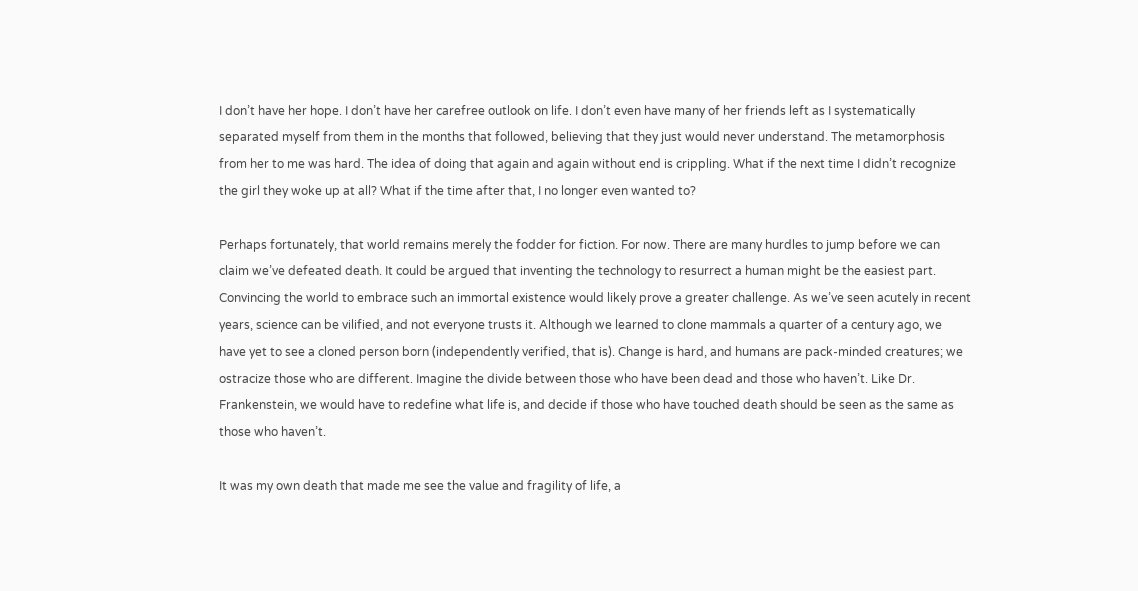I don’t have her hope. I don’t have her carefree outlook on life. I don’t even have many of her friends left as I systematically separated myself from them in the months that followed, believing that they just would never understand. The metamorphosis from her to me was hard. The idea of doing that again and again without end is crippling. What if the next time I didn’t recognize the girl they woke up at all? What if the time after that, I no longer even wanted to?

Perhaps fortunately, that world remains merely the fodder for fiction. For now. There are many hurdles to jump before we can claim we’ve defeated death. It could be argued that inventing the technology to resurrect a human might be the easiest part. Convincing the world to embrace such an immortal existence would likely prove a greater challenge. As we’ve seen acutely in recent years, science can be vilified, and not everyone trusts it. Although we learned to clone mammals a quarter of a century ago, we have yet to see a cloned person born (independently verified, that is). Change is hard, and humans are pack-minded creatures; we ostracize those who are different. Imagine the divide between those who have been dead and those who haven’t. Like Dr. Frankenstein, we would have to redefine what life is, and decide if those who have touched death should be seen as the same as those who haven’t.

It was my own death that made me see the value and fragility of life, a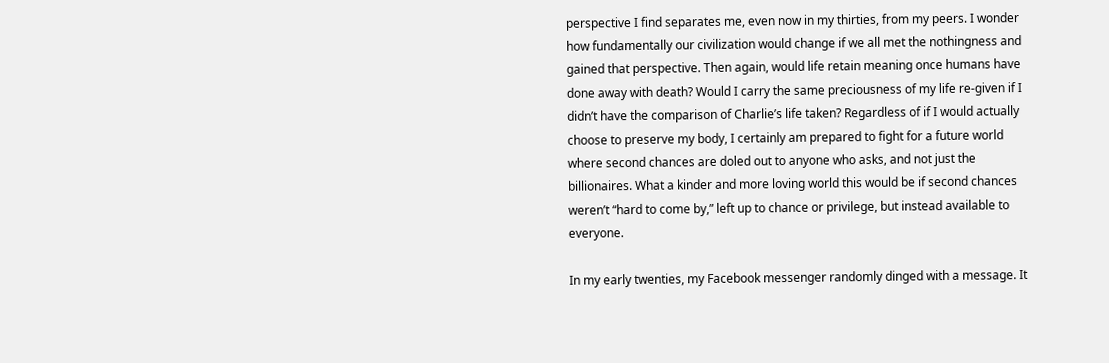perspective I find separates me, even now in my thirties, from my peers. I wonder how fundamentally our civilization would change if we all met the nothingness and gained that perspective. Then again, would life retain meaning once humans have done away with death? Would I carry the same preciousness of my life re-given if I didn’t have the comparison of Charlie’s life taken? Regardless of if I would actually choose to preserve my body, I certainly am prepared to fight for a future world where second chances are doled out to anyone who asks, and not just the billionaires. What a kinder and more loving world this would be if second chances weren’t “hard to come by,” left up to chance or privilege, but instead available to everyone.

In my early twenties, my Facebook messenger randomly dinged with a message. It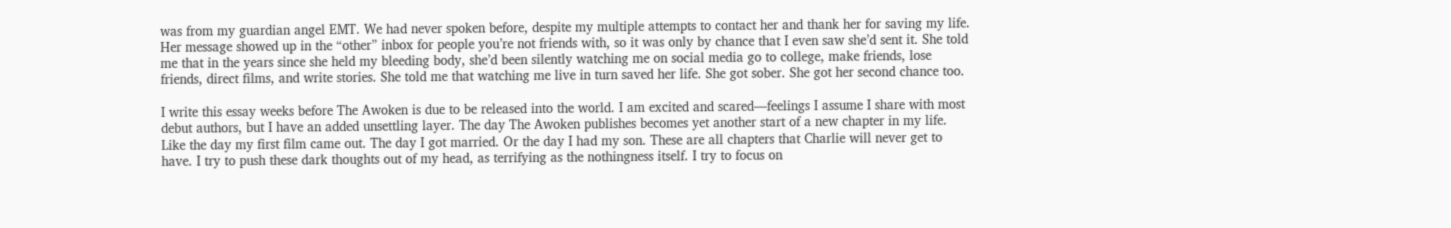was from my guardian angel EMT. We had never spoken before, despite my multiple attempts to contact her and thank her for saving my life. Her message showed up in the “other” inbox for people you’re not friends with, so it was only by chance that I even saw she’d sent it. She told me that in the years since she held my bleeding body, she’d been silently watching me on social media go to college, make friends, lose friends, direct films, and write stories. She told me that watching me live in turn saved her life. She got sober. She got her second chance too.

I write this essay weeks before The Awoken is due to be released into the world. I am excited and scared—feelings I assume I share with most debut authors, but I have an added unsettling layer. The day The Awoken publishes becomes yet another start of a new chapter in my life. Like the day my first film came out. The day I got married. Or the day I had my son. These are all chapters that Charlie will never get to have. I try to push these dark thoughts out of my head, as terrifying as the nothingness itself. I try to focus on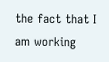the fact that I am working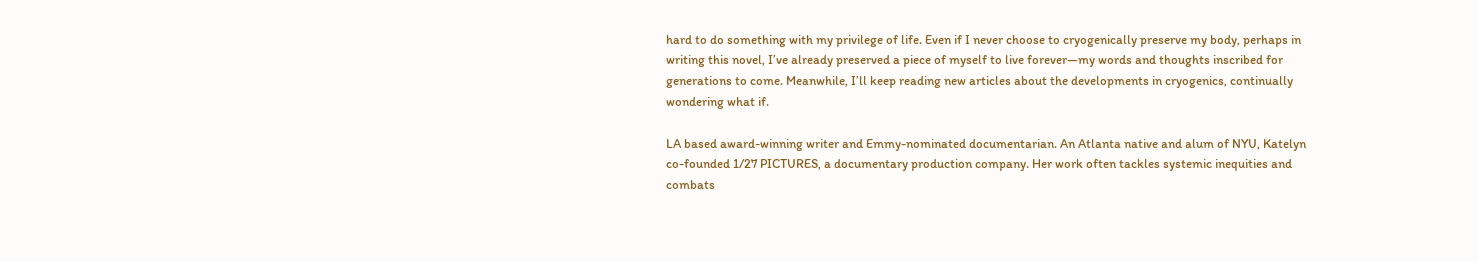hard to do something with my privilege of life. Even if I never choose to cryogenically preserve my body, perhaps in writing this novel, I’ve already preserved a piece of myself to live forever—my words and thoughts inscribed for generations to come. Meanwhile, I’ll keep reading new articles about the developments in cryogenics, continually wondering what if.

LA based award-winning writer and Emmy-nominated documentarian. An Atlanta native and alum of NYU, Katelyn co-founded 1/27 PICTURES, a documentary production company. Her work often tackles systemic inequities and combats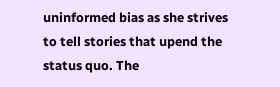uninformed bias as she strives to tell stories that upend the status quo. The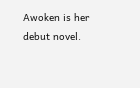Awoken is her debut novel.